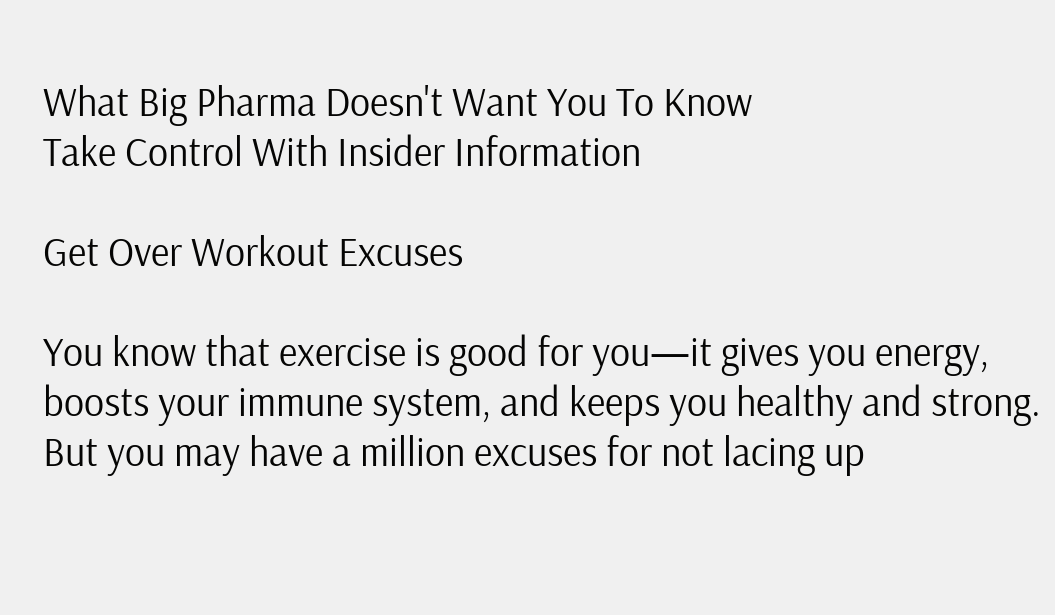What Big Pharma Doesn't Want You To Know
Take Control With Insider Information

Get Over Workout Excuses

You know that exercise is good for you—it gives you energy, boosts your immune system, and keeps you healthy and strong. But you may have a million excuses for not lacing up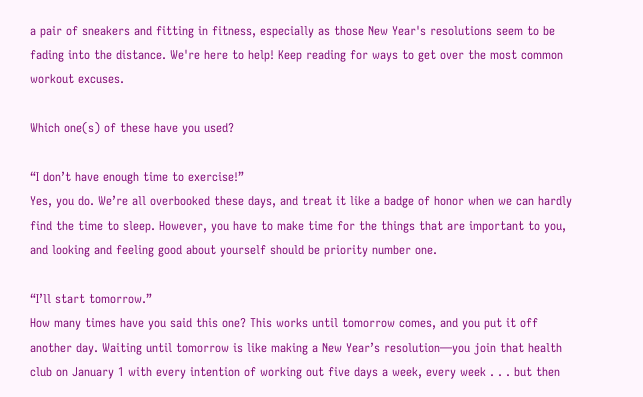a pair of sneakers and fitting in fitness, especially as those New Year's resolutions seem to be fading into the distance. We're here to help! Keep reading for ways to get over the most common workout excuses.

Which one(s) of these have you used?

“I don’t have enough time to exercise!”
Yes, you do. We’re all overbooked these days, and treat it like a badge of honor when we can hardly find the time to sleep. However, you have to make time for the things that are important to you, and looking and feeling good about yourself should be priority number one.

“I’ll start tomorrow.”
How many times have you said this one? This works until tomorrow comes, and you put it off another day. Waiting until tomorrow is like making a New Year’s resolution—you join that health club on January 1 with every intention of working out five days a week, every week . . . but then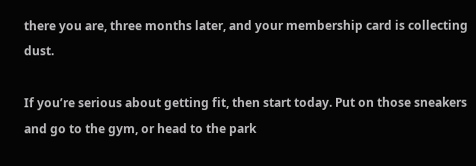there you are, three months later, and your membership card is collecting dust.

If you’re serious about getting fit, then start today. Put on those sneakers and go to the gym, or head to the park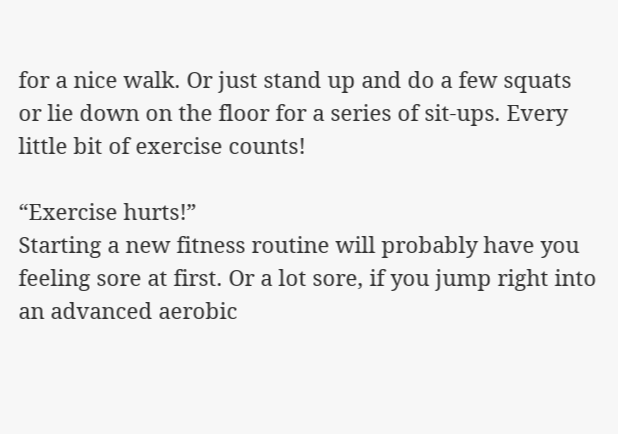for a nice walk. Or just stand up and do a few squats or lie down on the floor for a series of sit-ups. Every little bit of exercise counts!

“Exercise hurts!”
Starting a new fitness routine will probably have you feeling sore at first. Or a lot sore, if you jump right into an advanced aerobic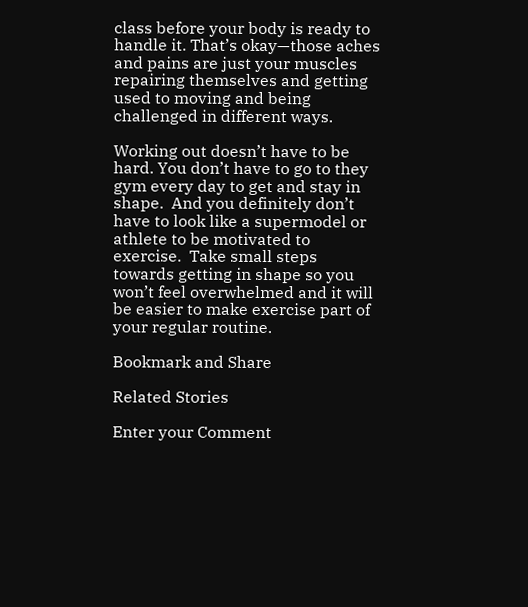class before your body is ready to handle it. That’s okay—those aches and pains are just your muscles repairing themselves and getting used to moving and being challenged in different ways.

Working out doesn’t have to be hard. You don’t have to go to they gym every day to get and stay in shape.  And you definitely don’t have to look like a supermodel or athlete to be motivated to exercise.  Take small steps towards getting in shape so you won’t feel overwhelmed and it will be easier to make exercise part of your regular routine.

Bookmark and Share

Related Stories

Enter your Comment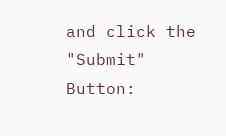and click the "Submit" Button: